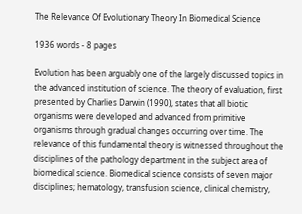The Relevance Of Evolutionary Theory In Biomedical Science

1936 words - 8 pages

Evolution has been arguably one of the largely discussed topics in the advanced institution of science. The theory of evaluation, first presented by Charlies Darwin (1990), states that all biotic organisms were developed and advanced from primitive organisms through gradual changes occurring over time. The relevance of this fundamental theory is witnessed throughout the disciplines of the pathology department in the subject area of biomedical science. Biomedical science consists of seven major disciplines; hematology, transfusion science, clinical chemistry,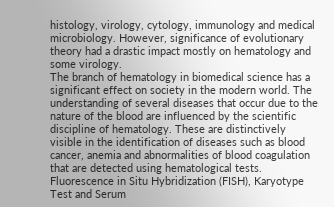histology, virology, cytology, immunology and medical microbiology. However, significance of evolutionary theory had a drastic impact mostly on hematology and some virology.
The branch of hematology in biomedical science has a significant effect on society in the modern world. The understanding of several diseases that occur due to the nature of the blood are influenced by the scientific discipline of hematology. These are distinctively visible in the identification of diseases such as blood cancer, anemia and abnormalities of blood coagulation that are detected using hematological tests. Fluorescence in Situ Hybridization (FISH), Karyotype Test and Serum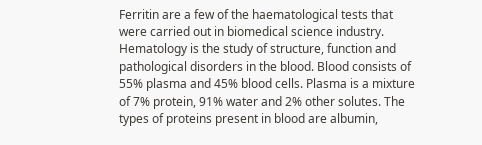Ferritin are a few of the haematological tests that were carried out in biomedical science industry.
Hematology is the study of structure, function and pathological disorders in the blood. Blood consists of 55% plasma and 45% blood cells. Plasma is a mixture of 7% protein, 91% water and 2% other solutes. The types of proteins present in blood are albumin,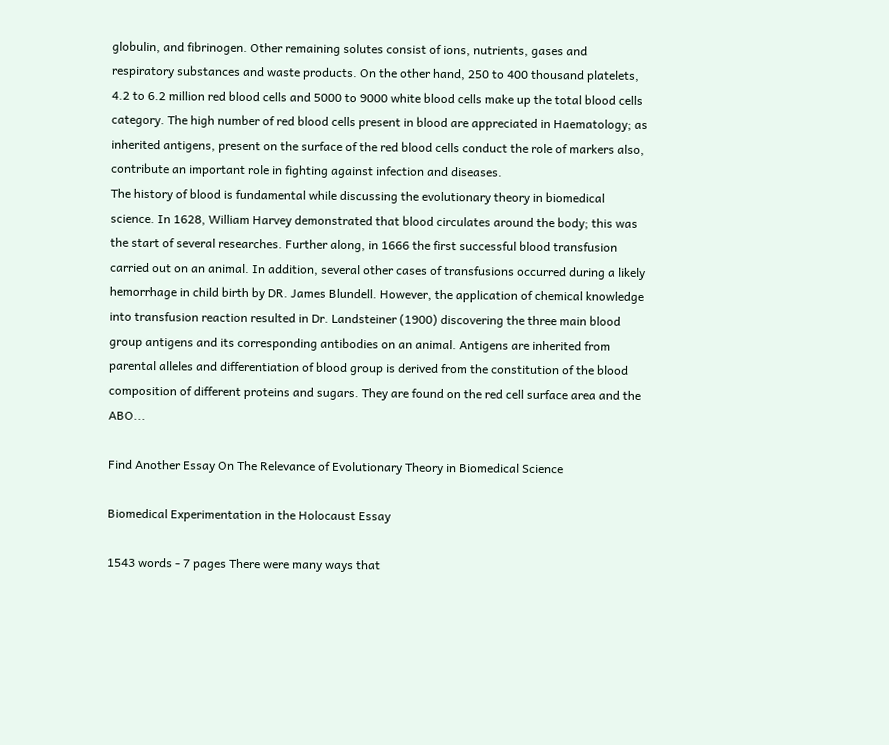globulin, and fibrinogen. Other remaining solutes consist of ions, nutrients, gases and respiratory substances and waste products. On the other hand, 250 to 400 thousand platelets, 4.2 to 6.2 million red blood cells and 5000 to 9000 white blood cells make up the total blood cells category. The high number of red blood cells present in blood are appreciated in Haematology; as inherited antigens, present on the surface of the red blood cells conduct the role of markers also, contribute an important role in fighting against infection and diseases.
The history of blood is fundamental while discussing the evolutionary theory in biomedical science. In 1628, William Harvey demonstrated that blood circulates around the body; this was the start of several researches. Further along, in 1666 the first successful blood transfusion carried out on an animal. In addition, several other cases of transfusions occurred during a likely hemorrhage in child birth by DR. James Blundell. However, the application of chemical knowledge into transfusion reaction resulted in Dr. Landsteiner (1900) discovering the three main blood group antigens and its corresponding antibodies on an animal. Antigens are inherited from parental alleles and differentiation of blood group is derived from the constitution of the blood composition of different proteins and sugars. They are found on the red cell surface area and the ABO...

Find Another Essay On The Relevance of Evolutionary Theory in Biomedical Science

Biomedical Experimentation in the Holocaust Essay

1543 words - 7 pages There were many ways that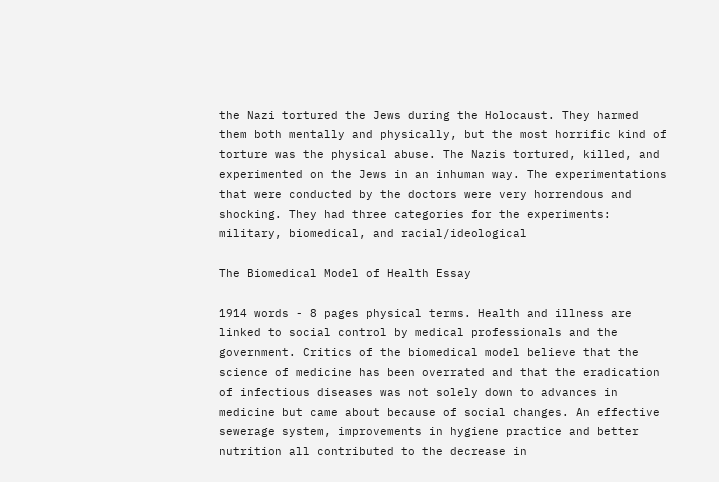the Nazi tortured the Jews during the Holocaust. They harmed them both mentally and physically, but the most horrific kind of torture was the physical abuse. The Nazis tortured, killed, and experimented on the Jews in an inhuman way. The experimentations that were conducted by the doctors were very horrendous and shocking. They had three categories for the experiments: military, biomedical, and racial/ideological

The Biomedical Model of Health Essay

1914 words - 8 pages physical terms. Health and illness are linked to social control by medical professionals and the government. Critics of the biomedical model believe that the science of medicine has been overrated and that the eradication of infectious diseases was not solely down to advances in medicine but came about because of social changes. An effective sewerage system, improvements in hygiene practice and better nutrition all contributed to the decrease in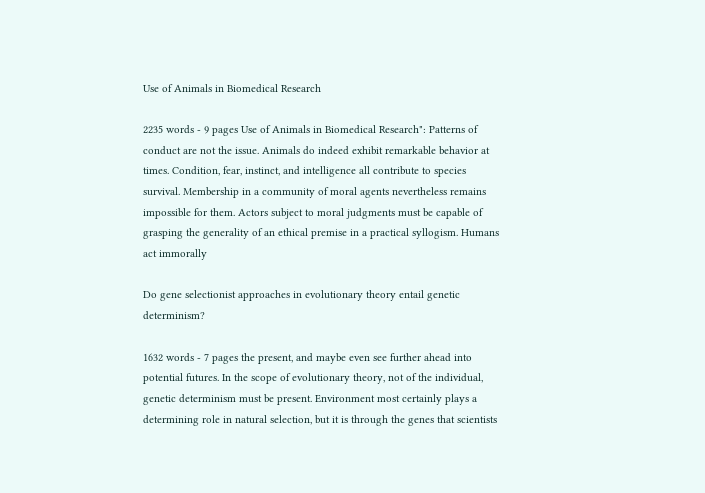Use of Animals in Biomedical Research

2235 words - 9 pages Use of Animals in Biomedical Research": Patterns of conduct are not the issue. Animals do indeed exhibit remarkable behavior at times. Condition, fear, instinct, and intelligence all contribute to species survival. Membership in a community of moral agents nevertheless remains impossible for them. Actors subject to moral judgments must be capable of grasping the generality of an ethical premise in a practical syllogism. Humans act immorally

Do gene selectionist approaches in evolutionary theory entail genetic determinism?

1632 words - 7 pages the present, and maybe even see further ahead into potential futures. In the scope of evolutionary theory, not of the individual, genetic determinism must be present. Environment most certainly plays a determining role in natural selection, but it is through the genes that scientists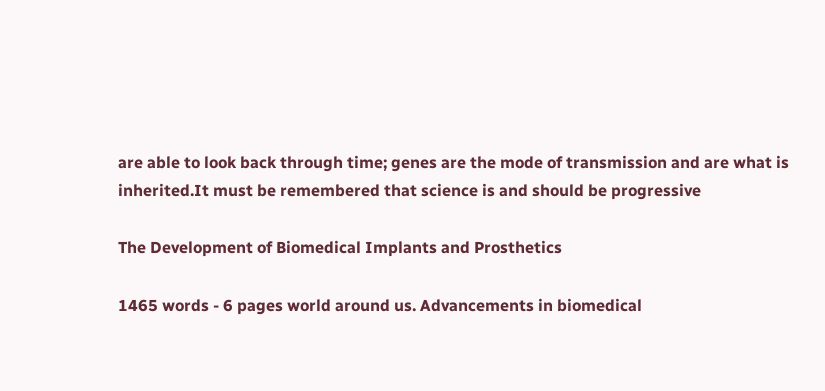are able to look back through time; genes are the mode of transmission and are what is inherited.It must be remembered that science is and should be progressive

The Development of Biomedical Implants and Prosthetics

1465 words - 6 pages world around us. Advancements in biomedical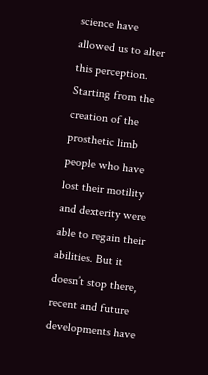science have allowed us to alter this perception. Starting from the creation of the prosthetic limb people who have lost their motility and dexterity were able to regain their abilities. But it doesn’t stop there, recent and future developments have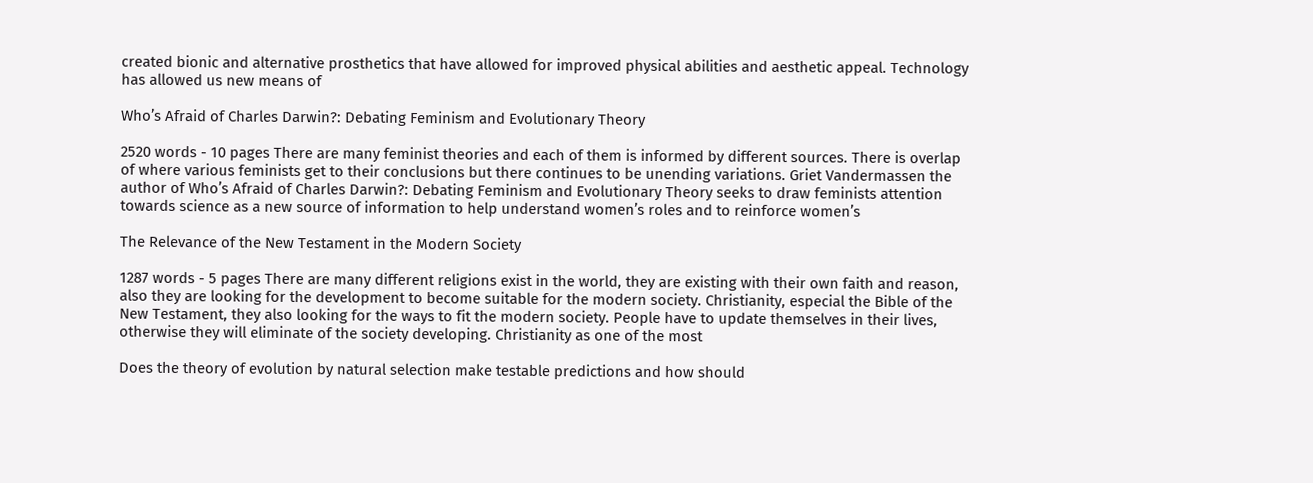created bionic and alternative prosthetics that have allowed for improved physical abilities and aesthetic appeal. Technology has allowed us new means of

Who’s Afraid of Charles Darwin?: Debating Feminism and Evolutionary Theory

2520 words - 10 pages There are many feminist theories and each of them is informed by different sources. There is overlap of where various feminists get to their conclusions but there continues to be unending variations. Griet Vandermassen the author of Who’s Afraid of Charles Darwin?: Debating Feminism and Evolutionary Theory seeks to draw feminists attention towards science as a new source of information to help understand women’s roles and to reinforce women’s

The Relevance of the New Testament in the Modern Society

1287 words - 5 pages There are many different religions exist in the world, they are existing with their own faith and reason, also they are looking for the development to become suitable for the modern society. Christianity, especial the Bible of the New Testament, they also looking for the ways to fit the modern society. People have to update themselves in their lives, otherwise they will eliminate of the society developing. Christianity as one of the most

Does the theory of evolution by natural selection make testable predictions and how should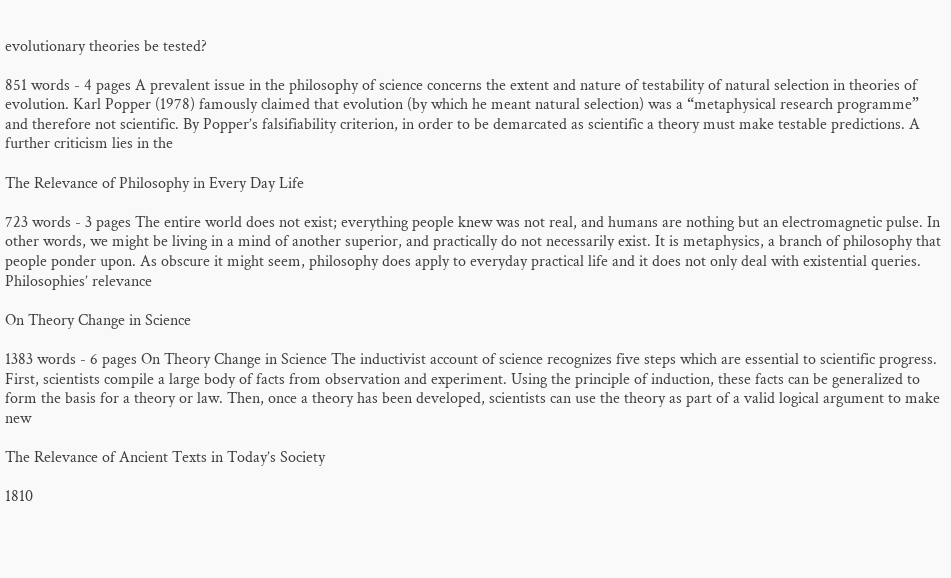evolutionary theories be tested?

851 words - 4 pages A prevalent issue in the philosophy of science concerns the extent and nature of testability of natural selection in theories of evolution. Karl Popper (1978) famously claimed that evolution (by which he meant natural selection) was a “metaphysical research programme” and therefore not scientific. By Popper’s falsifiability criterion, in order to be demarcated as scientific a theory must make testable predictions. A further criticism lies in the

The Relevance of Philosophy in Every Day Life

723 words - 3 pages The entire world does not exist; everything people knew was not real, and humans are nothing but an electromagnetic pulse. In other words, we might be living in a mind of another superior, and practically do not necessarily exist. It is metaphysics, a branch of philosophy that people ponder upon. As obscure it might seem, philosophy does apply to everyday practical life and it does not only deal with existential queries. Philosophies’ relevance

On Theory Change in Science

1383 words - 6 pages On Theory Change in Science The inductivist account of science recognizes five steps which are essential to scientific progress. First, scientists compile a large body of facts from observation and experiment. Using the principle of induction, these facts can be generalized to form the basis for a theory or law. Then, once a theory has been developed, scientists can use the theory as part of a valid logical argument to make new

The Relevance of Ancient Texts in Today’s Society

1810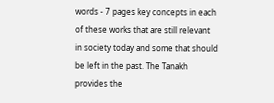words - 7 pages key concepts in each of these works that are still relevant in society today and some that should be left in the past. The Tanakh provides the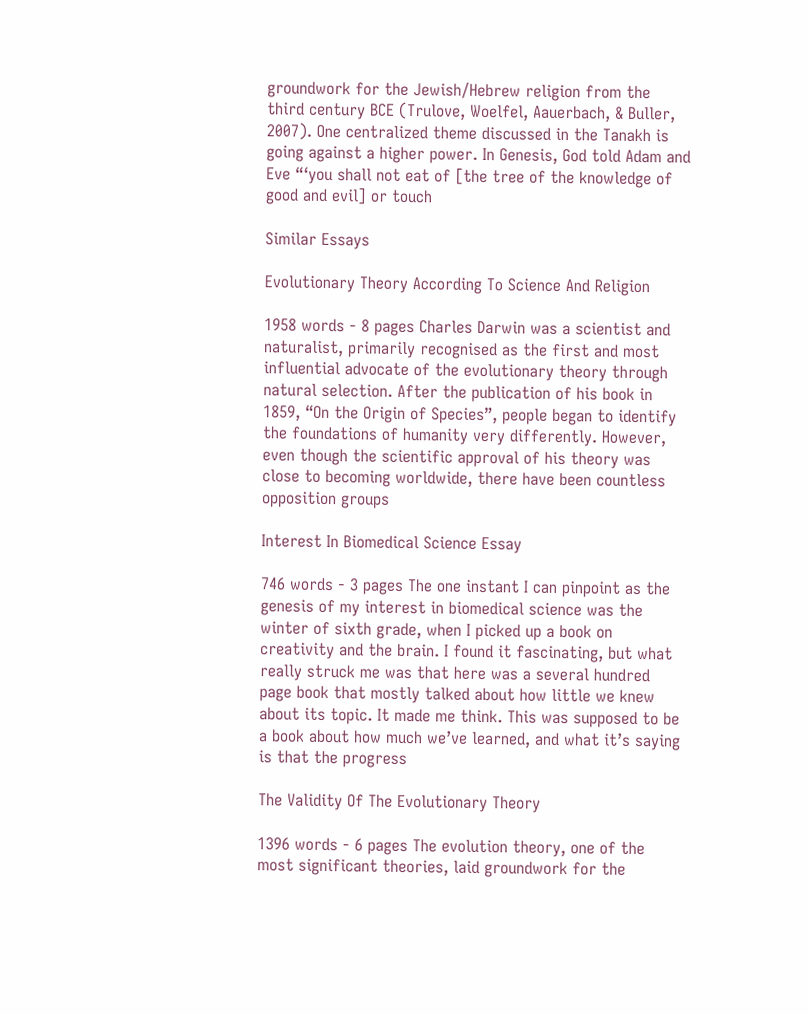groundwork for the Jewish/Hebrew religion from the third century BCE (Trulove, Woelfel, Aauerbach, & Buller, 2007). One centralized theme discussed in the Tanakh is going against a higher power. In Genesis, God told Adam and Eve “‘you shall not eat of [the tree of the knowledge of good and evil] or touch

Similar Essays

Evolutionary Theory According To Science And Religion

1958 words - 8 pages Charles Darwin was a scientist and naturalist, primarily recognised as the first and most influential advocate of the evolutionary theory through natural selection. After the publication of his book in 1859, “On the Origin of Species”, people began to identify the foundations of humanity very differently. However, even though the scientific approval of his theory was close to becoming worldwide, there have been countless opposition groups

Interest In Biomedical Science Essay

746 words - 3 pages The one instant I can pinpoint as the genesis of my interest in biomedical science was the winter of sixth grade, when I picked up a book on creativity and the brain. I found it fascinating, but what really struck me was that here was a several hundred page book that mostly talked about how little we knew about its topic. It made me think. This was supposed to be a book about how much we’ve learned, and what it’s saying is that the progress

The Validity Of The Evolutionary Theory

1396 words - 6 pages The evolution theory, one of the most significant theories, laid groundwork for the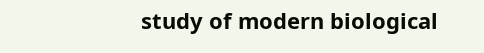study of modern biological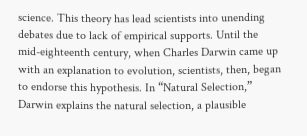science. This theory has lead scientists into unending debates due to lack of empirical supports. Until the mid-eighteenth century, when Charles Darwin came up with an explanation to evolution, scientists, then, began to endorse this hypothesis. In “Natural Selection,” Darwin explains the natural selection, a plausible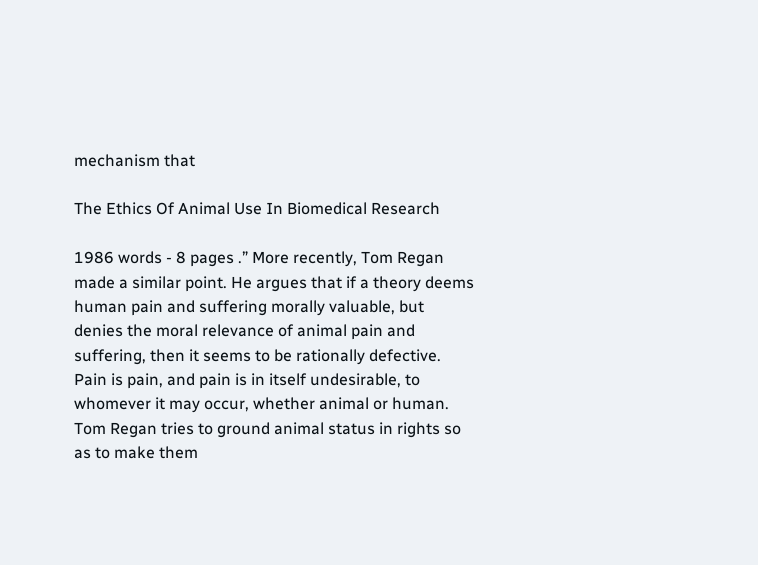mechanism that

The Ethics Of Animal Use In Biomedical Research

1986 words - 8 pages .” More recently, Tom Regan made a similar point. He argues that if a theory deems human pain and suffering morally valuable, but denies the moral relevance of animal pain and suffering, then it seems to be rationally defective. Pain is pain, and pain is in itself undesirable, to whomever it may occur, whether animal or human. Tom Regan tries to ground animal status in rights so as to make them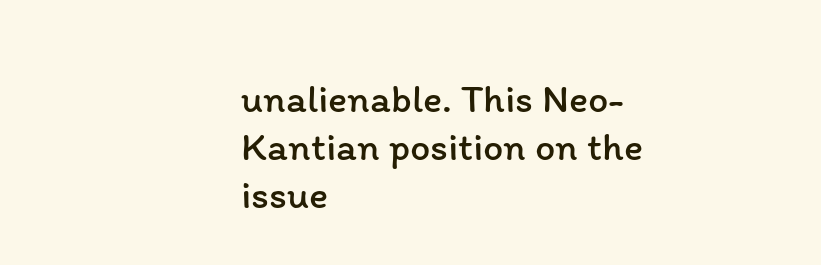unalienable. This Neo-Kantian position on the issue